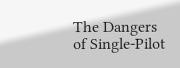The Dangers of Single-Pilot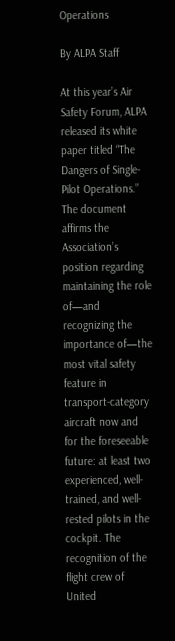Operations

By ALPA Staff

At this year’s Air Safety Forum, ALPA released its white paper titled “The Dangers of Single-Pilot Operations.” The document affirms the Association’s position regarding maintaining the role of—and recognizing the importance of—the most vital safety feature in transport-category aircraft now and for the foreseeable future: at least two experienced, well-trained, and well-rested pilots in the cockpit. The recognition of the flight crew of United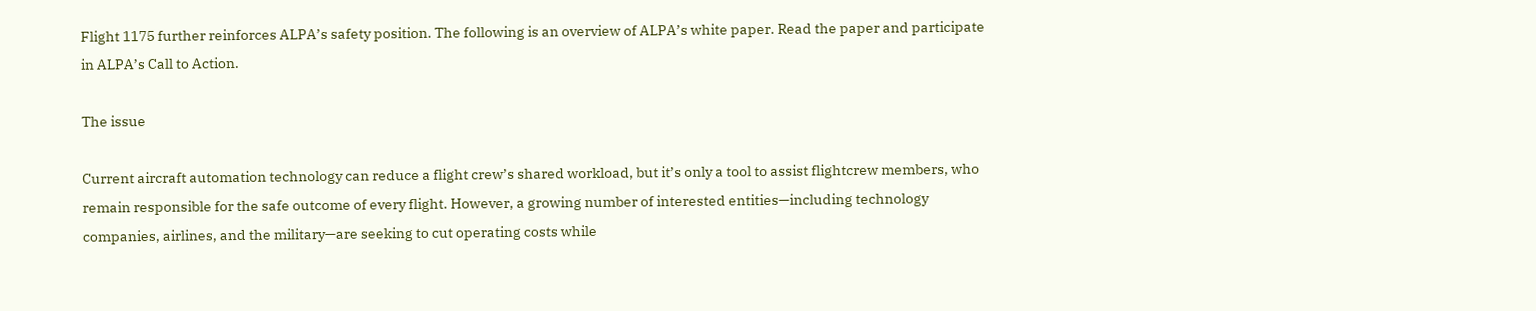Flight 1175 further reinforces ALPA’s safety position. The following is an overview of ALPA’s white paper. Read the paper and participate in ALPA’s Call to Action.

The issue

Current aircraft automation technology can reduce a flight crew’s shared workload, but it’s only a tool to assist flightcrew members, who remain responsible for the safe outcome of every flight. However, a growing number of interested entities—including technology companies, airlines, and the military—are seeking to cut operating costs while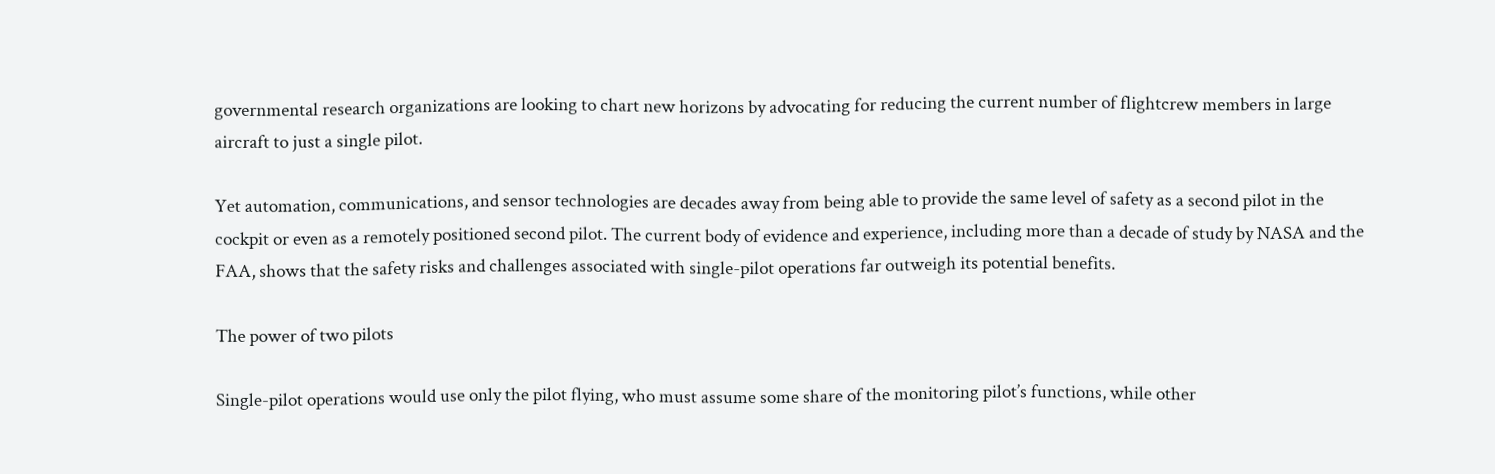governmental research organizations are looking to chart new horizons by advocating for reducing the current number of flightcrew members in large aircraft to just a single pilot.

Yet automation, communications, and sensor technologies are decades away from being able to provide the same level of safety as a second pilot in the cockpit or even as a remotely positioned second pilot. The current body of evidence and experience, including more than a decade of study by NASA and the FAA, shows that the safety risks and challenges associated with single-pilot operations far outweigh its potential benefits.

The power of two pilots

Single-pilot operations would use only the pilot flying, who must assume some share of the monitoring pilot’s functions, while other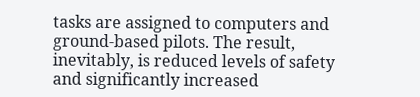tasks are assigned to computers and ground-based pilots. The result, inevitably, is reduced levels of safety and significantly increased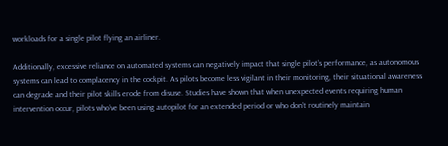workloads for a single pilot flying an airliner.

Additionally, excessive reliance on automated systems can negatively impact that single pilot’s performance, as autonomous systems can lead to complacency in the cockpit. As pilots become less vigilant in their monitoring, their situational awareness can degrade and their pilot skills erode from disuse. Studies have shown that when unexpected events requiring human intervention occur, pilots who’ve been using autopilot for an extended period or who don’t routinely maintain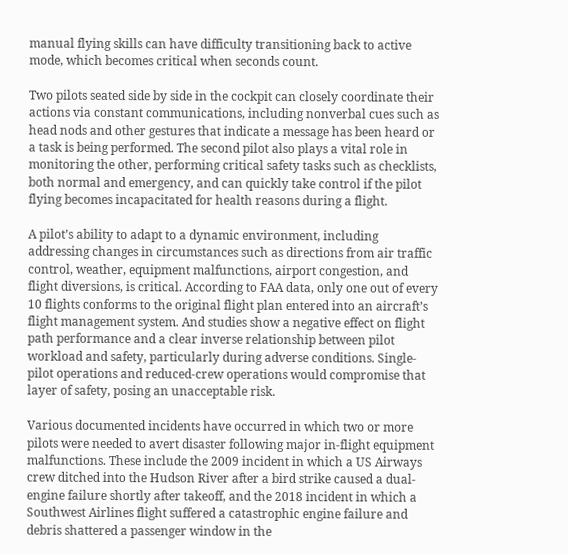manual flying skills can have difficulty transitioning back to active mode, which becomes critical when seconds count.

Two pilots seated side by side in the cockpit can closely coordinate their actions via constant communications, including nonverbal cues such as head nods and other gestures that indicate a message has been heard or a task is being performed. The second pilot also plays a vital role in monitoring the other, performing critical safety tasks such as checklists, both normal and emergency, and can quickly take control if the pilot flying becomes incapacitated for health reasons during a flight.

A pilot’s ability to adapt to a dynamic environment, including addressing changes in circumstances such as directions from air traffic control, weather, equipment malfunctions, airport congestion, and flight diversions, is critical. According to FAA data, only one out of every 10 flights conforms to the original flight plan entered into an aircraft’s flight management system. And studies show a negative effect on flight path performance and a clear inverse relationship between pilot workload and safety, particularly during adverse conditions. Single-pilot operations and reduced-crew operations would compromise that layer of safety, posing an unacceptable risk.

Various documented incidents have occurred in which two or more pilots were needed to avert disaster following major in-flight equipment malfunctions. These include the 2009 incident in which a US Airways crew ditched into the Hudson River after a bird strike caused a dual-engine failure shortly after takeoff, and the 2018 incident in which a Southwest Airlines flight suffered a catastrophic engine failure and debris shattered a passenger window in the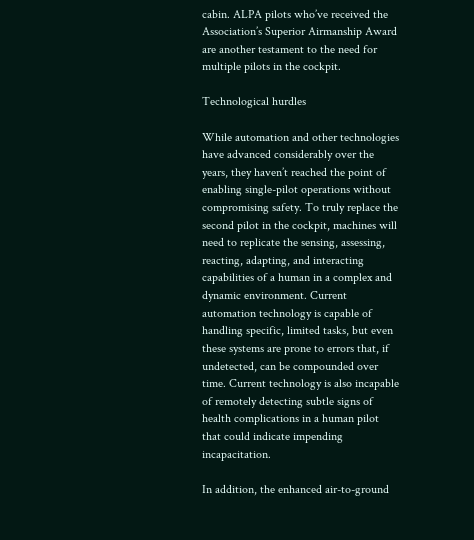cabin. ALPA pilots who’ve received the Association’s Superior Airmanship Award are another testament to the need for multiple pilots in the cockpit.

Technological hurdles

While automation and other technologies have advanced considerably over the years, they haven’t reached the point of enabling single-pilot operations without compromising safety. To truly replace the second pilot in the cockpit, machines will need to replicate the sensing, assessing, reacting, adapting, and interacting capabilities of a human in a complex and dynamic environment. Current automation technology is capable of handling specific, limited tasks, but even these systems are prone to errors that, if undetected, can be compounded over time. Current technology is also incapable of remotely detecting subtle signs of health complications in a human pilot that could indicate impending incapacitation.

In addition, the enhanced air-to-ground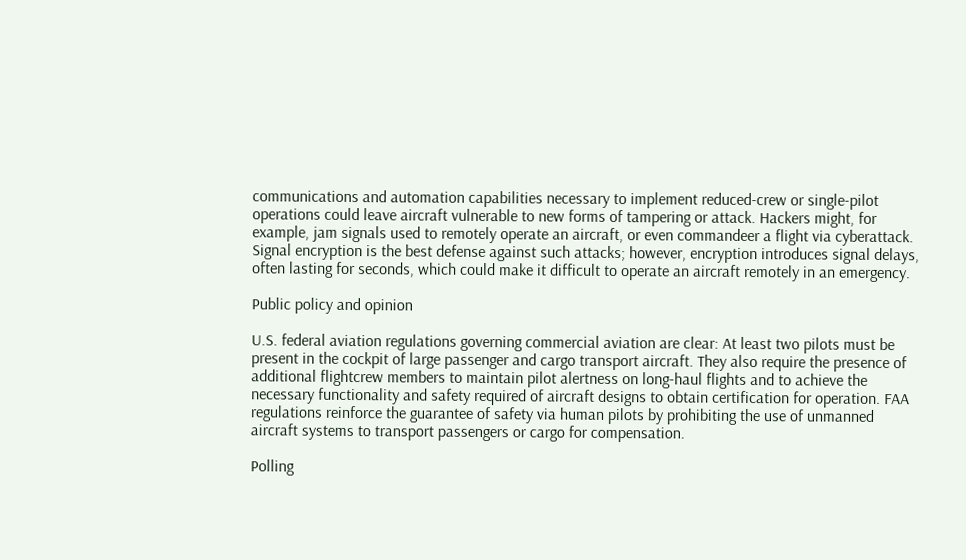communications and automation capabilities necessary to implement reduced-crew or single-pilot operations could leave aircraft vulnerable to new forms of tampering or attack. Hackers might, for example, jam signals used to remotely operate an aircraft, or even commandeer a flight via cyberattack. Signal encryption is the best defense against such attacks; however, encryption introduces signal delays, often lasting for seconds, which could make it difficult to operate an aircraft remotely in an emergency.

Public policy and opinion

U.S. federal aviation regulations governing commercial aviation are clear: At least two pilots must be present in the cockpit of large passenger and cargo transport aircraft. They also require the presence of additional flightcrew members to maintain pilot alertness on long-haul flights and to achieve the necessary functionality and safety required of aircraft designs to obtain certification for operation. FAA regulations reinforce the guarantee of safety via human pilots by prohibiting the use of unmanned aircraft systems to transport passengers or cargo for compensation.

Polling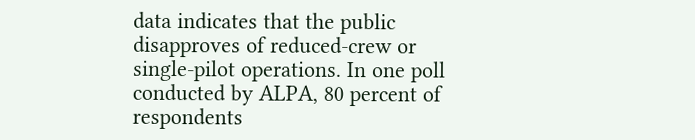data indicates that the public disapproves of reduced-crew or single-pilot operations. In one poll conducted by ALPA, 80 percent of respondents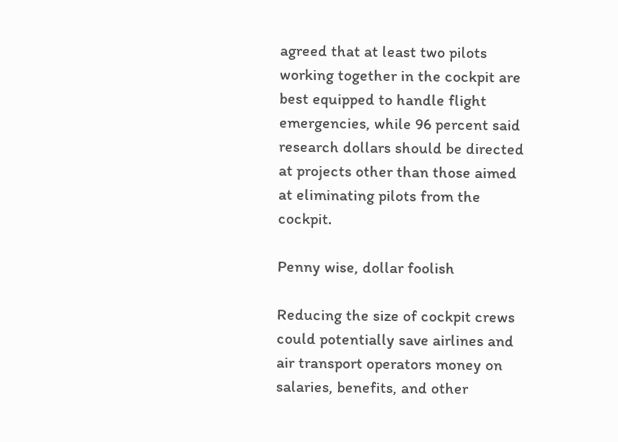agreed that at least two pilots working together in the cockpit are best equipped to handle flight emergencies, while 96 percent said research dollars should be directed at projects other than those aimed at eliminating pilots from the cockpit.

Penny wise, dollar foolish

Reducing the size of cockpit crews could potentially save airlines and air transport operators money on salaries, benefits, and other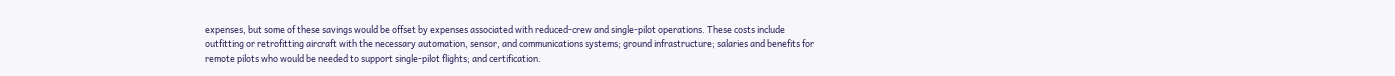expenses, but some of these savings would be offset by expenses associated with reduced-crew and single-pilot operations. These costs include outfitting or retrofitting aircraft with the necessary automation, sensor, and communications systems; ground infrastructure; salaries and benefits for remote pilots who would be needed to support single-pilot flights; and certification.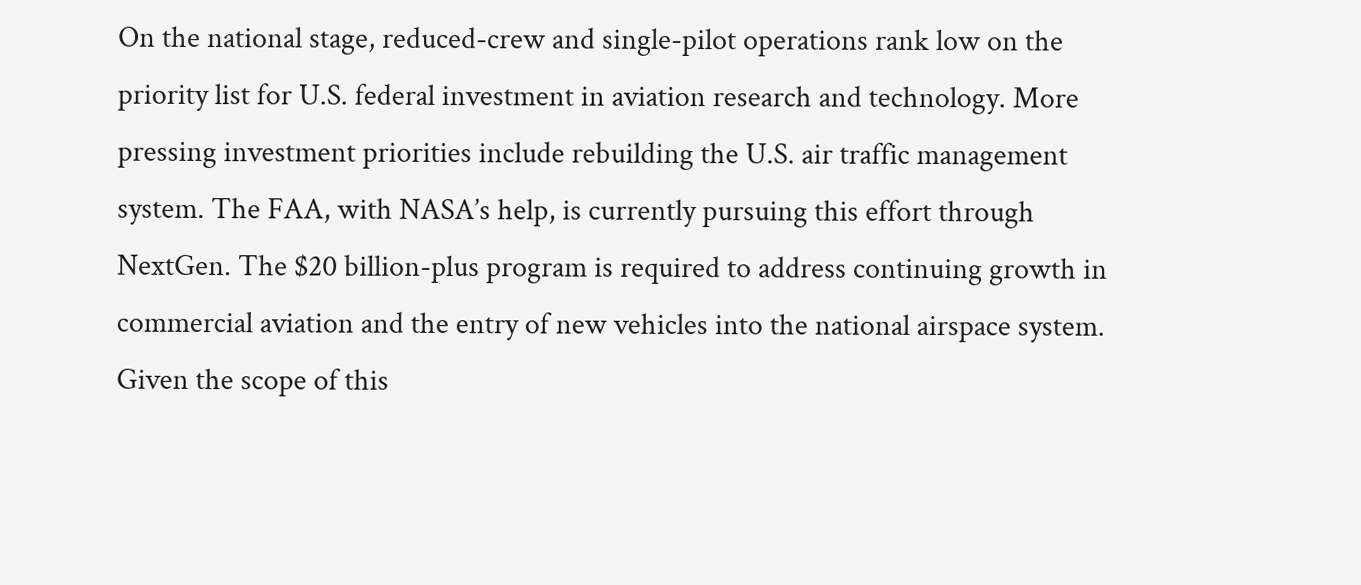On the national stage, reduced-crew and single-pilot operations rank low on the priority list for U.S. federal investment in aviation research and technology. More pressing investment priorities include rebuilding the U.S. air traffic management system. The FAA, with NASA’s help, is currently pursuing this effort through NextGen. The $20 billion-plus program is required to address continuing growth in commercial aviation and the entry of new vehicles into the national airspace system. Given the scope of this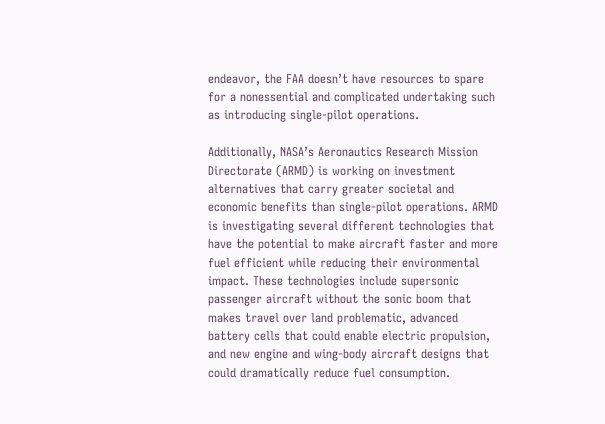endeavor, the FAA doesn’t have resources to spare for a nonessential and complicated undertaking such as introducing single-pilot operations.

Additionally, NASA’s Aeronautics Research Mission Directorate (ARMD) is working on investment alternatives that carry greater societal and economic benefits than single-pilot operations. ARMD is investigating several different technologies that have the potential to make aircraft faster and more fuel efficient while reducing their environmental impact. These technologies include supersonic passenger aircraft without the sonic boom that makes travel over land problematic, advanced battery cells that could enable electric propulsion, and new engine and wing-body aircraft designs that could dramatically reduce fuel consumption.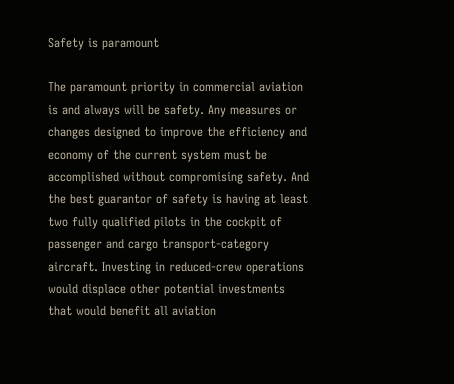Safety is paramount

The paramount priority in commercial aviation is and always will be safety. Any measures or changes designed to improve the efficiency and economy of the current system must be accomplished without compromising safety. And the best guarantor of safety is having at least two fully qualified pilots in the cockpit of passenger and cargo transport-category aircraft. Investing in reduced-crew operations would displace other potential investments that would benefit all aviation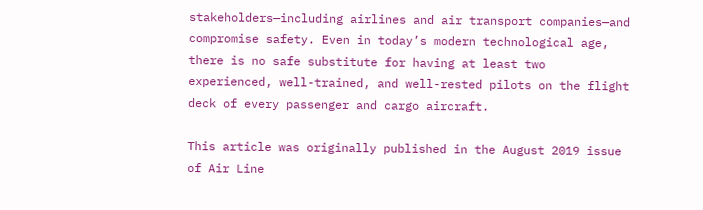stakeholders—including airlines and air transport companies—and compromise safety. Even in today’s modern technological age, there is no safe substitute for having at least two experienced, well-trained, and well-rested pilots on the flight deck of every passenger and cargo aircraft.

This article was originally published in the August 2019 issue of Air Line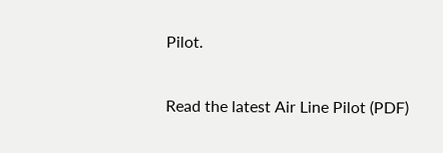Pilot.

Read the latest Air Line Pilot (PDF)